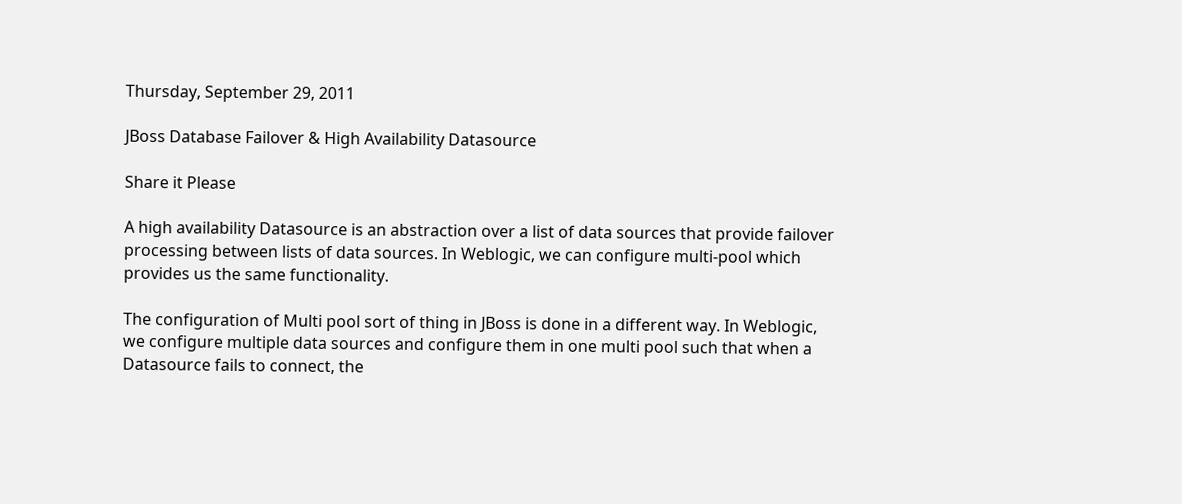Thursday, September 29, 2011

JBoss Database Failover & High Availability Datasource

Share it Please

A high availability Datasource is an abstraction over a list of data sources that provide failover processing between lists of data sources. In Weblogic, we can configure multi-pool which provides us the same functionality.

The configuration of Multi pool sort of thing in JBoss is done in a different way. In Weblogic, we configure multiple data sources and configure them in one multi pool such that when a Datasource fails to connect, the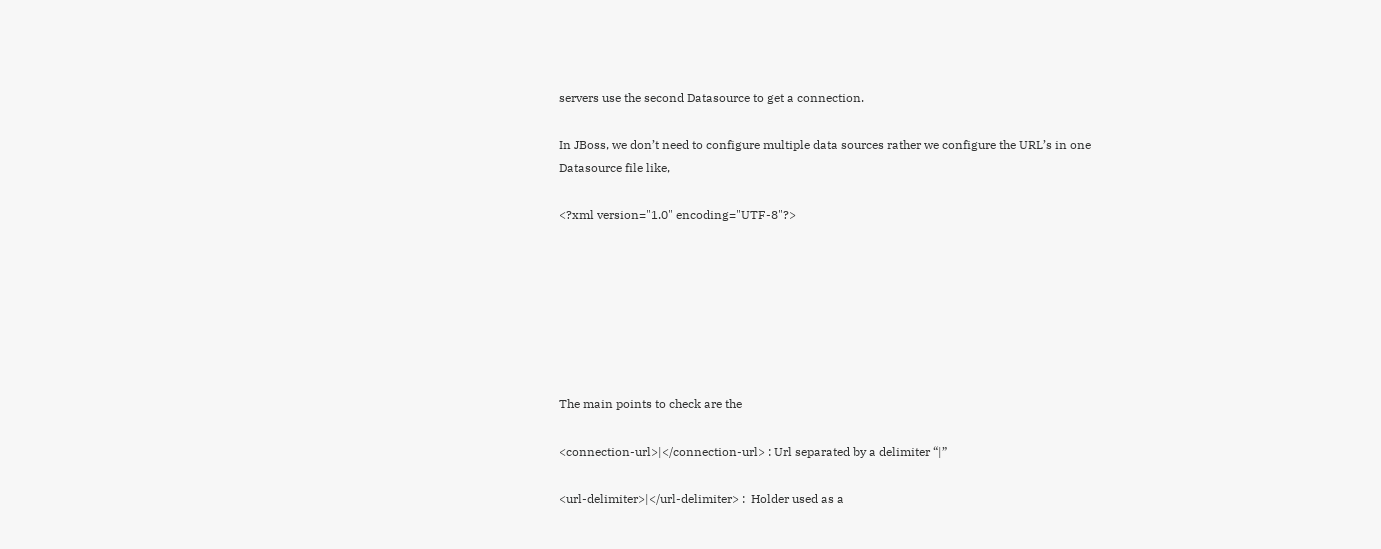servers use the second Datasource to get a connection.

In JBoss, we don’t need to configure multiple data sources rather we configure the URL’s in one Datasource file like,

<?xml version="1.0" encoding="UTF-8"?>







The main points to check are the

<connection-url>|</connection-url> : Url separated by a delimiter “|”

<url-delimiter>|</url-delimiter> :  Holder used as a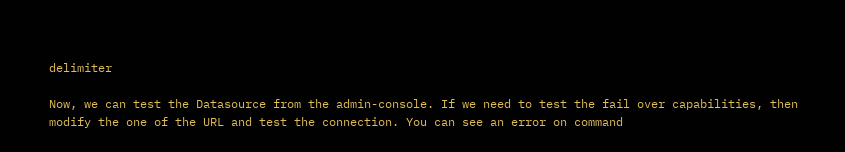delimiter

Now, we can test the Datasource from the admin-console. If we need to test the fail over capabilities, then modify the one of the URL and test the connection. You can see an error on command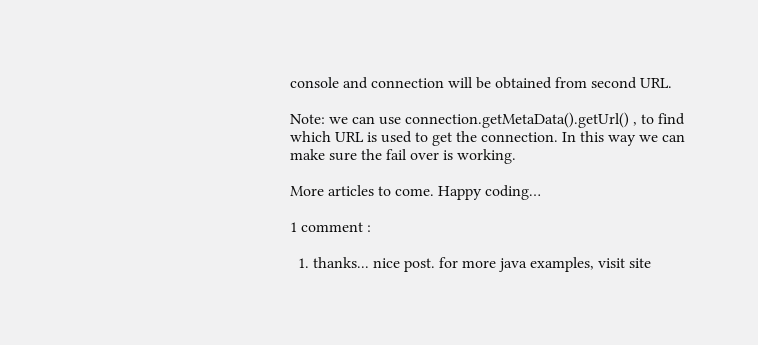console and connection will be obtained from second URL.

Note: we can use connection.getMetaData().getUrl() , to find which URL is used to get the connection. In this way we can make sure the fail over is working.

More articles to come. Happy coding…

1 comment :

  1. thanks... nice post. for more java examples, visit site